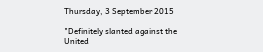Thursday, 3 September 2015

"Definitely slanted against the United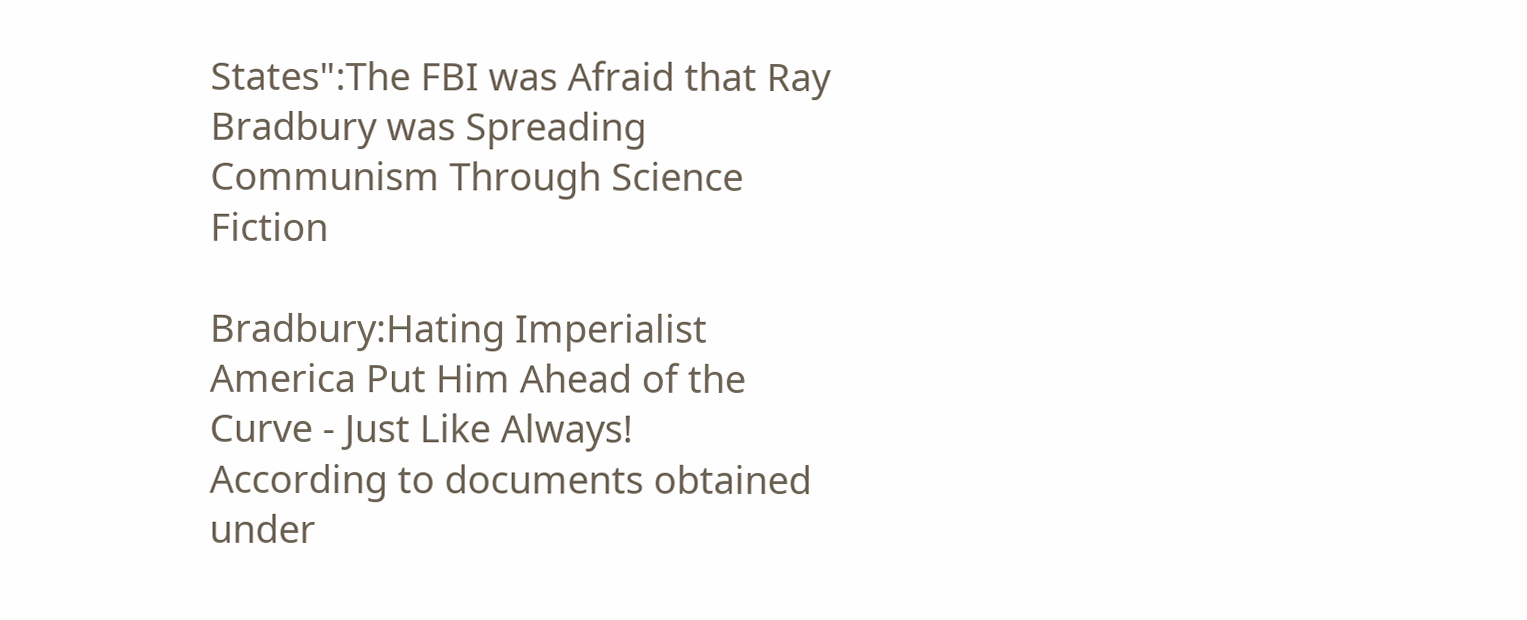States":The FBI was Afraid that Ray Bradbury was Spreading Communism Through Science Fiction

Bradbury:Hating Imperialist America Put Him Ahead of the Curve - Just Like Always!
According to documents obtained under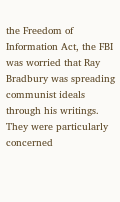the Freedom of Information Act, the FBI was worried that Ray Bradbury was spreading communist ideals through his writings. They were particularly concerned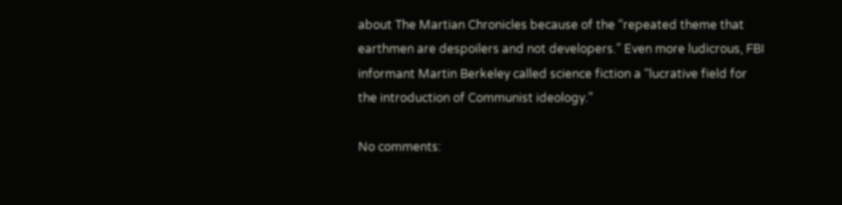about The Martian Chronicles because of the “repeated theme that earthmen are despoilers and not developers.” Even more ludicrous, FBI informant Martin Berkeley called science fiction a “lucrative field for the introduction of Communist ideology.”

No comments: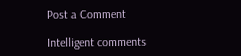Post a Comment

Intelligent comments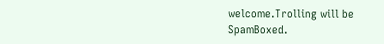welcome.Trolling will be SpamBoxed.